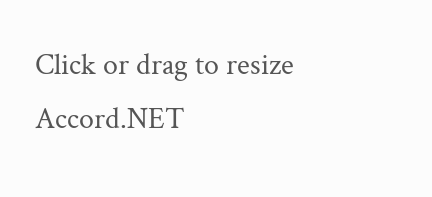Click or drag to resize
Accord.NET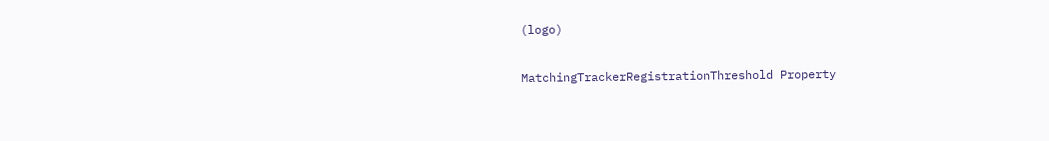(logo)

MatchingTrackerRegistrationThreshold Property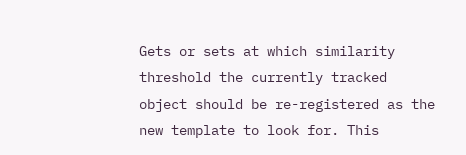Gets or sets at which similarity threshold the currently tracked object should be re-registered as the new template to look for. This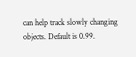can help track slowly changing objects. Default is 0.99.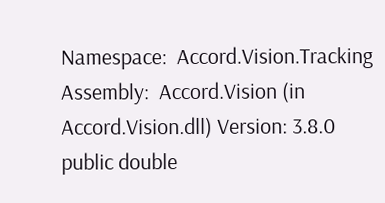Namespace:  Accord.Vision.Tracking
Assembly:  Accord.Vision (in Accord.Vision.dll) Version: 3.8.0
public double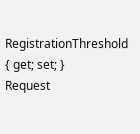RegistrationThreshold { get; set; }
Request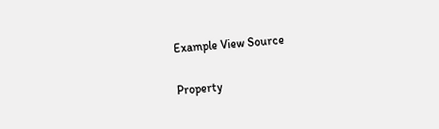Example View Source

Property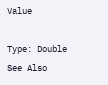Value

Type: Double
See Also